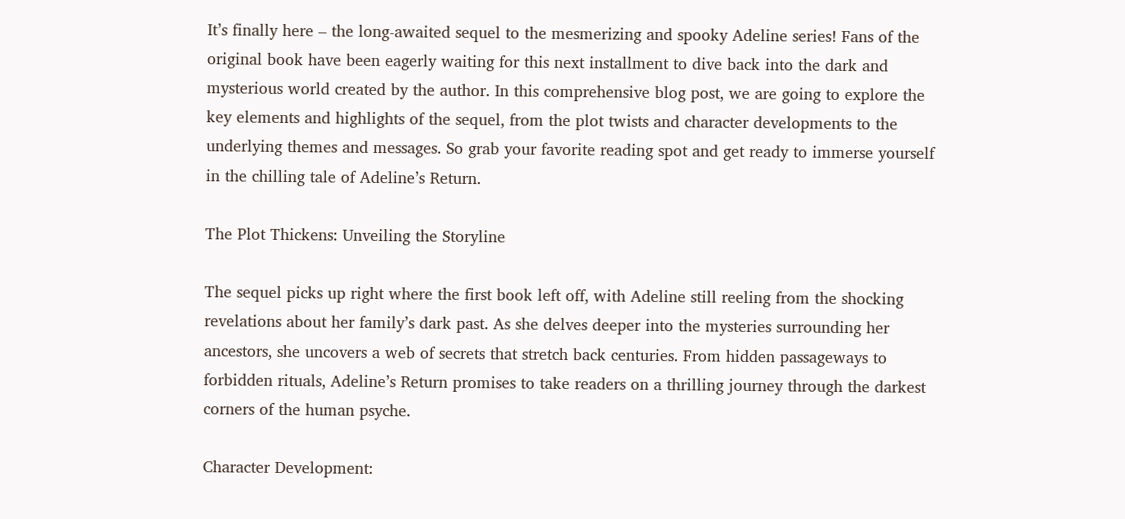It’s finally here – the long-awaited sequel to the mesmerizing and spooky Adeline series! Fans of the original book have been eagerly waiting for this next installment to dive back into the dark and mysterious world created by the author. In this comprehensive blog post, we are going to explore the key elements and highlights of the sequel, from the plot twists and character developments to the underlying themes and messages. So grab your favorite reading spot and get ready to immerse yourself in the chilling tale of Adeline’s Return.

The Plot Thickens: Unveiling the Storyline

The sequel picks up right where the first book left off, with Adeline still reeling from the shocking revelations about her family’s dark past. As she delves deeper into the mysteries surrounding her ancestors, she uncovers a web of secrets that stretch back centuries. From hidden passageways to forbidden rituals, Adeline’s Return promises to take readers on a thrilling journey through the darkest corners of the human psyche.

Character Development: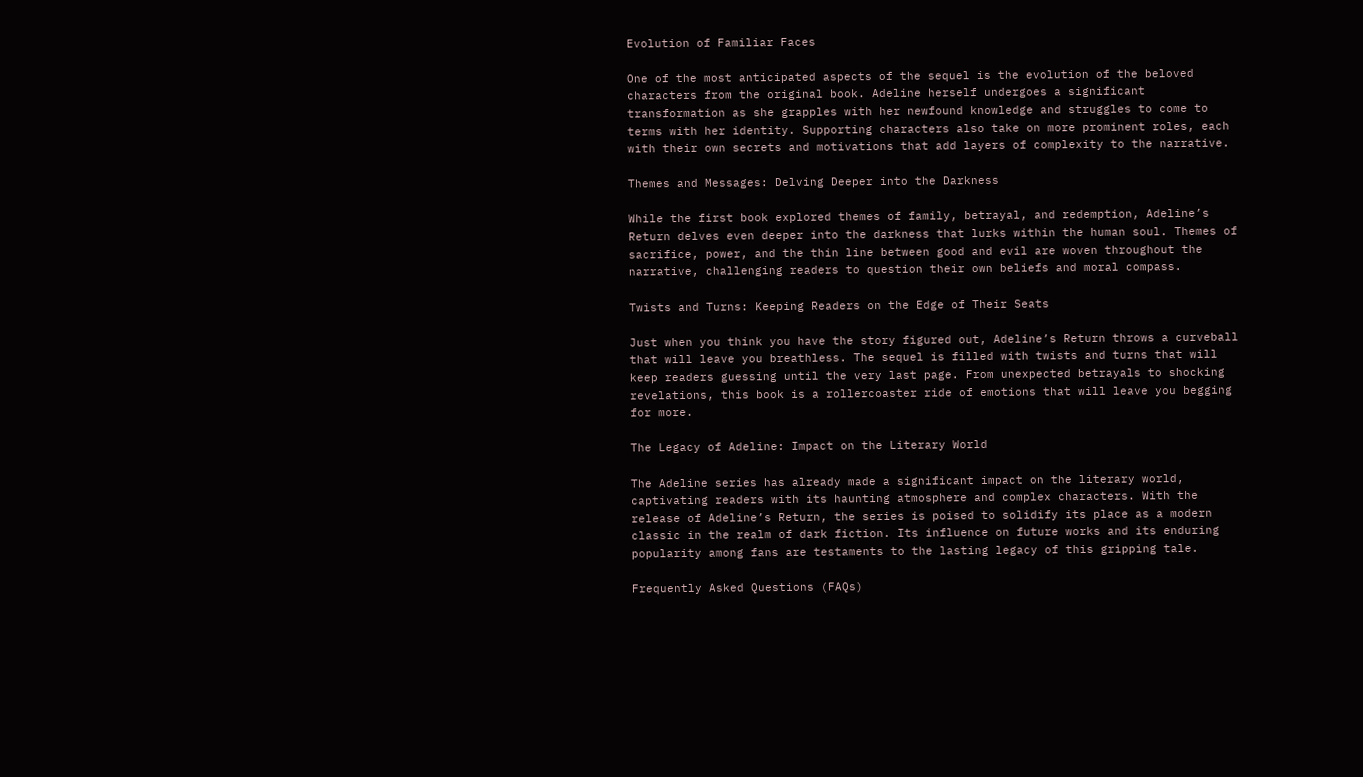Evolution of Familiar Faces

One of the most anticipated aspects of the sequel is the evolution of the beloved characters from the original book. Adeline herself undergoes a significant transformation as she grapples with her newfound knowledge and struggles to come to terms with her identity. Supporting characters also take on more prominent roles, each with their own secrets and motivations that add layers of complexity to the narrative.

Themes and Messages: Delving Deeper into the Darkness

While the first book explored themes of family, betrayal, and redemption, Adeline’s Return delves even deeper into the darkness that lurks within the human soul. Themes of sacrifice, power, and the thin line between good and evil are woven throughout the narrative, challenging readers to question their own beliefs and moral compass.

Twists and Turns: Keeping Readers on the Edge of Their Seats

Just when you think you have the story figured out, Adeline’s Return throws a curveball that will leave you breathless. The sequel is filled with twists and turns that will keep readers guessing until the very last page. From unexpected betrayals to shocking revelations, this book is a rollercoaster ride of emotions that will leave you begging for more.

The Legacy of Adeline: Impact on the Literary World

The Adeline series has already made a significant impact on the literary world, captivating readers with its haunting atmosphere and complex characters. With the release of Adeline’s Return, the series is poised to solidify its place as a modern classic in the realm of dark fiction. Its influence on future works and its enduring popularity among fans are testaments to the lasting legacy of this gripping tale.

Frequently Asked Questions (FAQs)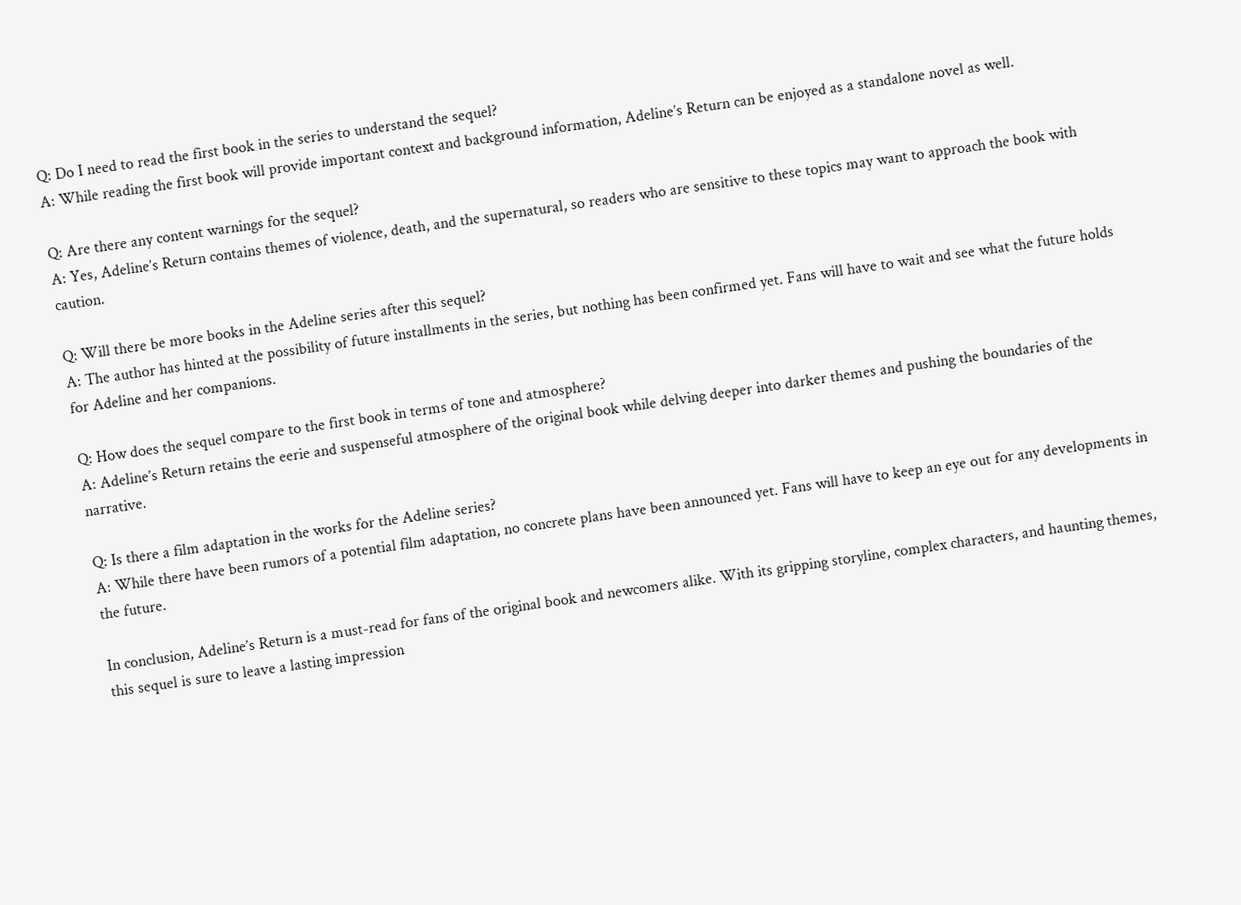Q: Do I need to read the first book in the series to understand the sequel?
A: While reading the first book will provide important context and background information, Adeline’s Return can be enjoyed as a standalone novel as well.

Q: Are there any content warnings for the sequel?
A: Yes, Adeline’s Return contains themes of violence, death, and the supernatural, so readers who are sensitive to these topics may want to approach the book with caution.

Q: Will there be more books in the Adeline series after this sequel?
A: The author has hinted at the possibility of future installments in the series, but nothing has been confirmed yet. Fans will have to wait and see what the future holds for Adeline and her companions.

Q: How does the sequel compare to the first book in terms of tone and atmosphere?
A: Adeline’s Return retains the eerie and suspenseful atmosphere of the original book while delving deeper into darker themes and pushing the boundaries of the narrative.

Q: Is there a film adaptation in the works for the Adeline series?
A: While there have been rumors of a potential film adaptation, no concrete plans have been announced yet. Fans will have to keep an eye out for any developments in the future.

In conclusion, Adeline’s Return is a must-read for fans of the original book and newcomers alike. With its gripping storyline, complex characters, and haunting themes, this sequel is sure to leave a lasting impression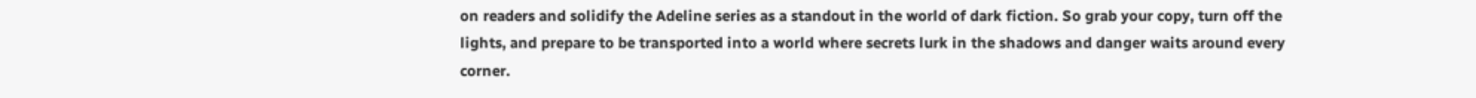on readers and solidify the Adeline series as a standout in the world of dark fiction. So grab your copy, turn off the lights, and prepare to be transported into a world where secrets lurk in the shadows and danger waits around every corner.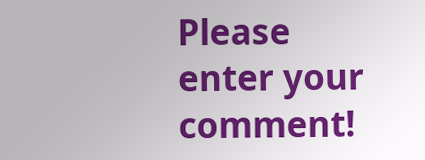Please enter your comment!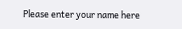Please enter your name here